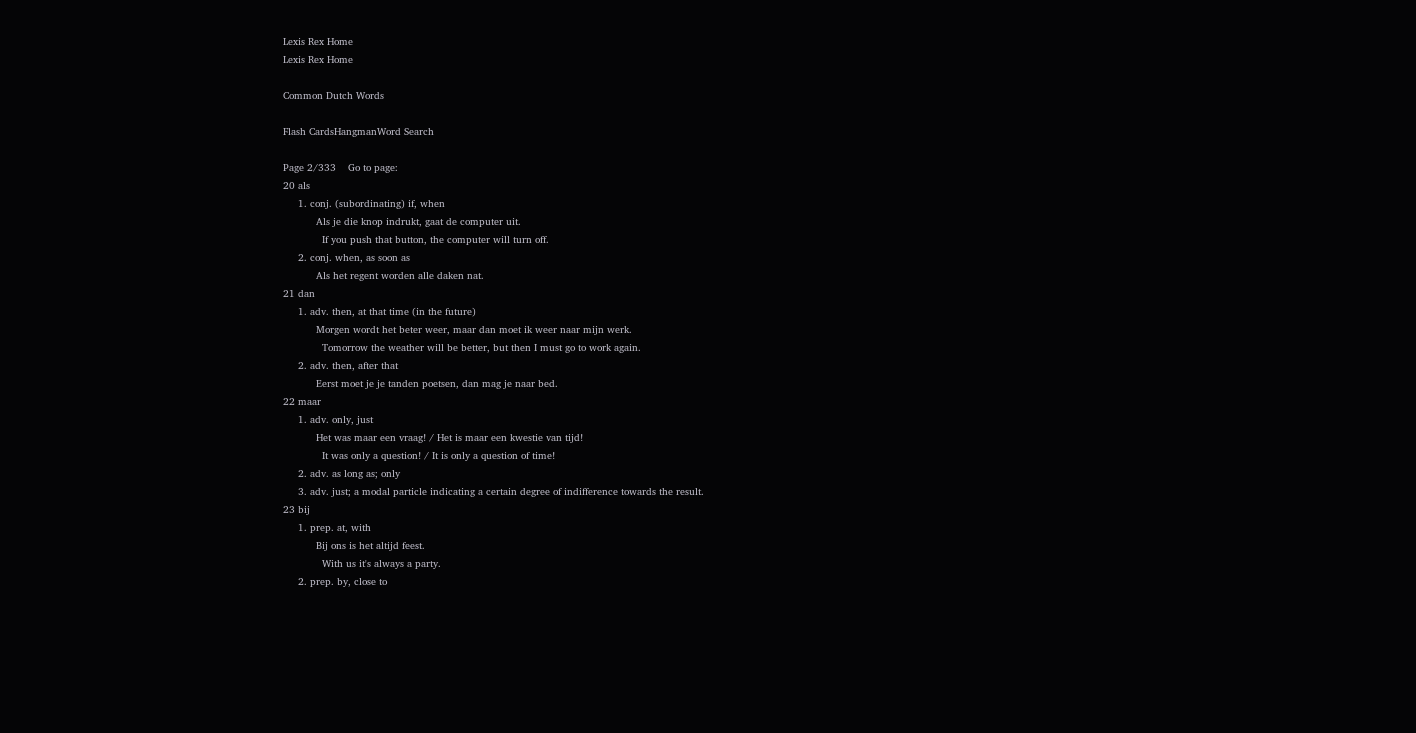Lexis Rex Home
Lexis Rex Home

Common Dutch Words

Flash CardsHangmanWord Search

Page 2/333    Go to page:
20 als
     1. conj. (subordinating) if, when
           Als je die knop indrukt, gaat de computer uit.
             If you push that button, the computer will turn off.
     2. conj. when, as soon as
           Als het regent worden alle daken nat.
21 dan
     1. adv. then, at that time (in the future)
           Morgen wordt het beter weer, maar dan moet ik weer naar mijn werk.
             Tomorrow the weather will be better, but then I must go to work again.
     2. adv. then, after that
           Eerst moet je je tanden poetsen, dan mag je naar bed.
22 maar
     1. adv. only, just
           Het was maar een vraag! / Het is maar een kwestie van tijd!
             It was only a question! / It is only a question of time!
     2. adv. as long as; only
     3. adv. just; a modal particle indicating a certain degree of indifference towards the result.
23 bij
     1. prep. at, with
           Bij ons is het altijd feest.
             With us it's always a party.
     2. prep. by, close to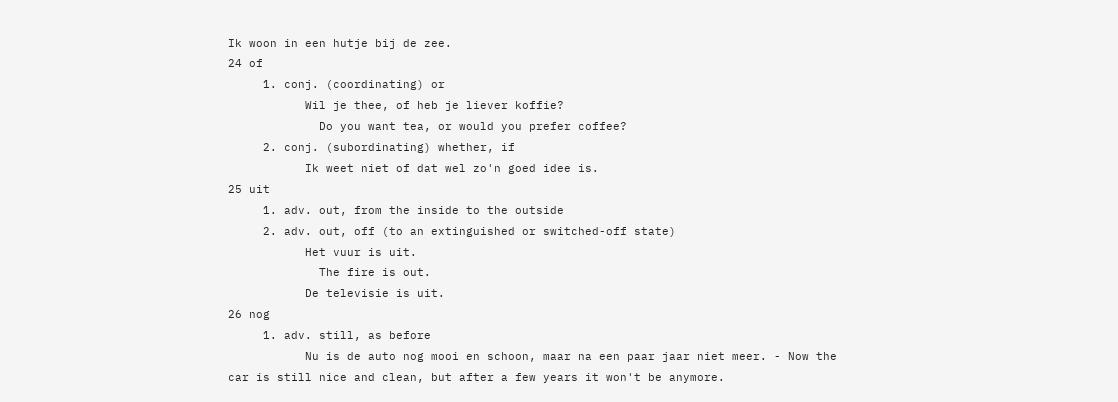Ik woon in een hutje bij de zee.
24 of
     1. conj. (coordinating) or
           Wil je thee, of heb je liever koffie?
             Do you want tea, or would you prefer coffee?
     2. conj. (subordinating) whether, if
           Ik weet niet of dat wel zo'n goed idee is.
25 uit
     1. adv. out, from the inside to the outside
     2. adv. out, off (to an extinguished or switched-off state)
           Het vuur is uit.
             The fire is out.
           De televisie is uit.
26 nog
     1. adv. still, as before
           Nu is de auto nog mooi en schoon, maar na een paar jaar niet meer. - Now the car is still nice and clean, but after a few years it won't be anymore.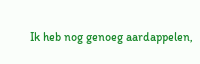Ik heb nog genoeg aardappelen,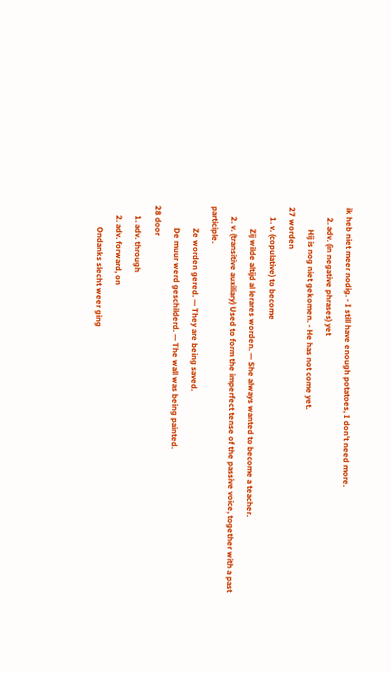ik heb niet meer nodig. - I still have enough potatoes, I don't need more.
     2. adv. (in negative phrases) yet
           Hij is nog niet gekomen. - He has not come yet.
27 worden
     1. v. (copulative) to become
           Zij wilde altijd al lerares worden. — She always wanted to become a teacher.
     2. v. (transitive auxiliary) Used to form the imperfect tense of the passive voice, together with a past participle.
           Ze worden gered. — They are being saved.
           De muur werd geschilderd. — The wall was being painted.
28 door
     1. adv. through
     2. adv. forward, on
           Ondanks slecht weer ging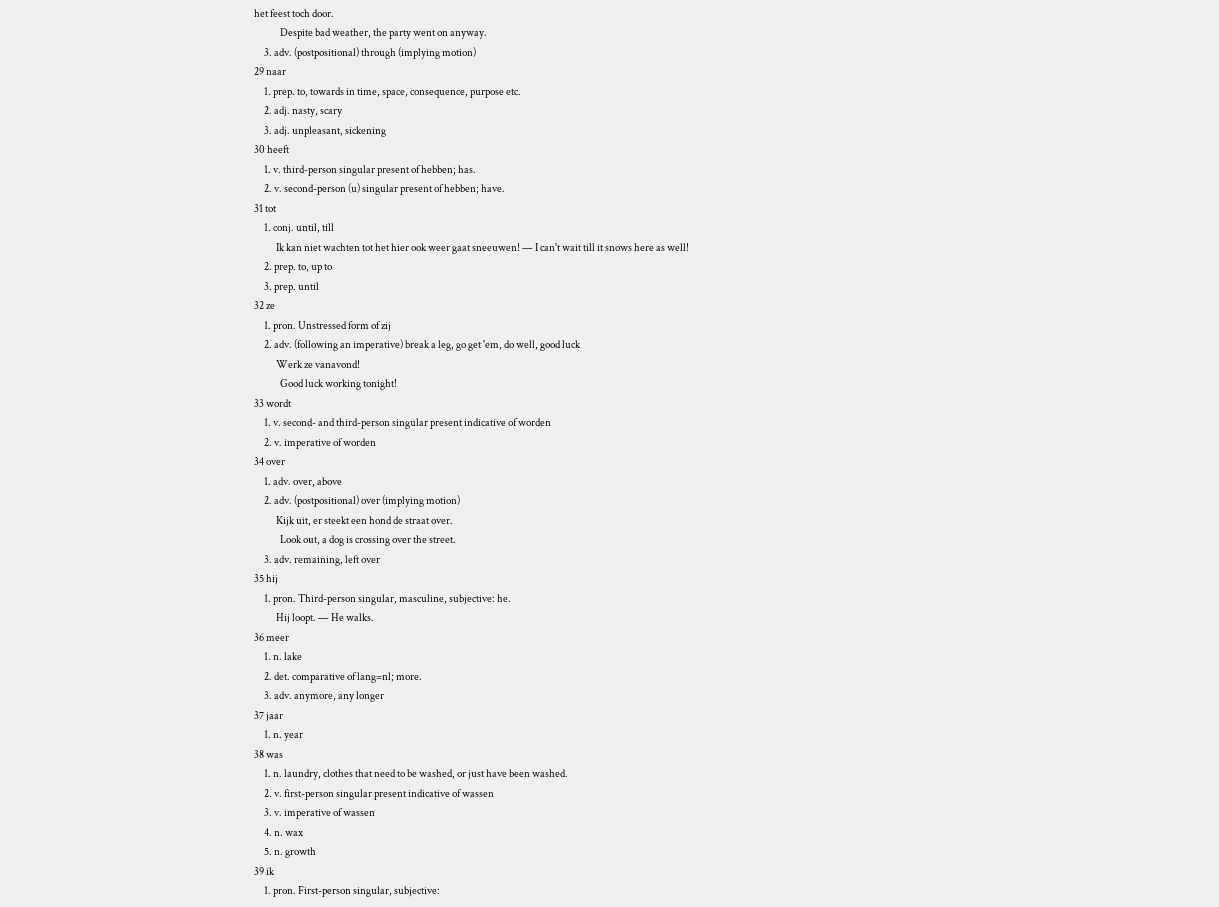het feest toch door.
             Despite bad weather, the party went on anyway.
     3. adv. (postpositional) through (implying motion)
29 naar
     1. prep. to, towards in time, space, consequence, purpose etc.
     2. adj. nasty, scary
     3. adj. unpleasant, sickening
30 heeft
     1. v. third-person singular present of hebben; has.
     2. v. second-person (u) singular present of hebben; have.
31 tot
     1. conj. until, till
           Ik kan niet wachten tot het hier ook weer gaat sneeuwen! — I can't wait till it snows here as well!
     2. prep. to, up to
     3. prep. until
32 ze
     1. pron. Unstressed form of zij
     2. adv. (following an imperative) break a leg, go get 'em, do well, good luck
           Werk ze vanavond!
             Good luck working tonight!
33 wordt
     1. v. second- and third-person singular present indicative of worden
     2. v. imperative of worden
34 over
     1. adv. over, above
     2. adv. (postpositional) over (implying motion)
           Kijk uit, er steekt een hond de straat over.
             Look out, a dog is crossing over the street.
     3. adv. remaining, left over
35 hij
     1. pron. Third-person singular, masculine, subjective: he.
           Hij loopt. — He walks.
36 meer
     1. n. lake
     2. det. comparative of lang=nl; more.
     3. adv. anymore, any longer
37 jaar
     1. n. year
38 was
     1. n. laundry, clothes that need to be washed, or just have been washed.
     2. v. first-person singular present indicative of wassen
     3. v. imperative of wassen
     4. n. wax
     5. n. growth
39 ik
     1. pron. First-person singular, subjective: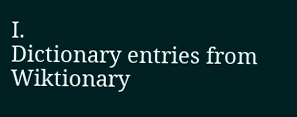I.
Dictionary entries from Wiktionary